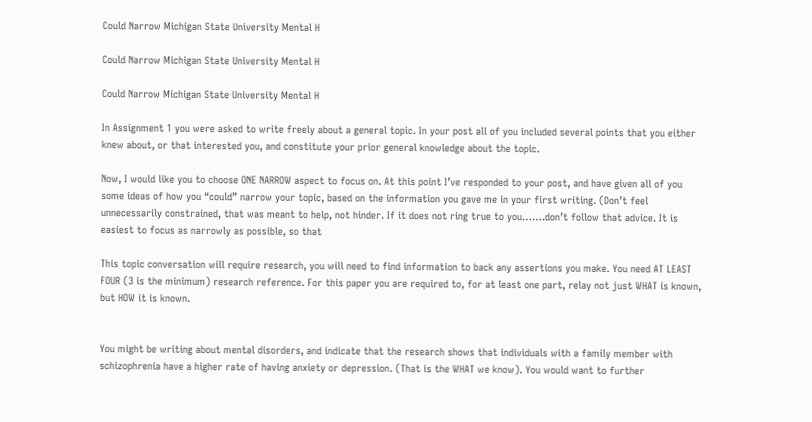Could Narrow Michigan State University Mental H

Could Narrow Michigan State University Mental H

Could Narrow Michigan State University Mental H

In Assignment 1 you were asked to write freely about a general topic. In your post all of you included several points that you either knew about, or that interested you, and constitute your prior general knowledge about the topic.

Now, I would like you to choose ONE NARROW aspect to focus on. At this point I’ve responded to your post, and have given all of you some ideas of how you “could” narrow your topic, based on the information you gave me in your first writing. (Don’t feel unnecessarily constrained, that was meant to help, not hinder. If it does not ring true to you…….don’t follow that advice. It is easiest to focus as narrowly as possible, so that

This topic conversation will require research, you will need to find information to back any assertions you make. You need AT LEAST FOUR (3 is the minimum) research reference. For this paper you are required to, for at least one part, relay not just WHAT is known, but HOW it is known.


You might be writing about mental disorders, and indicate that the research shows that individuals with a family member with schizophrenia have a higher rate of having anxiety or depression. (That is the WHAT we know). You would want to further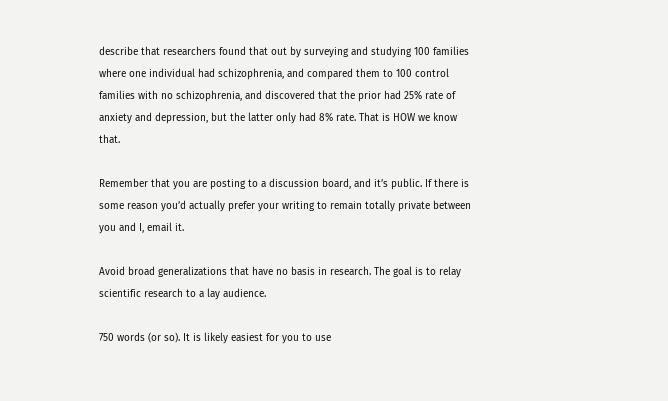describe that researchers found that out by surveying and studying 100 families where one individual had schizophrenia, and compared them to 100 control families with no schizophrenia, and discovered that the prior had 25% rate of anxiety and depression, but the latter only had 8% rate. That is HOW we know that.

Remember that you are posting to a discussion board, and it’s public. If there is some reason you’d actually prefer your writing to remain totally private between you and I, email it.

Avoid broad generalizations that have no basis in research. The goal is to relay scientific research to a lay audience.

750 words (or so). It is likely easiest for you to use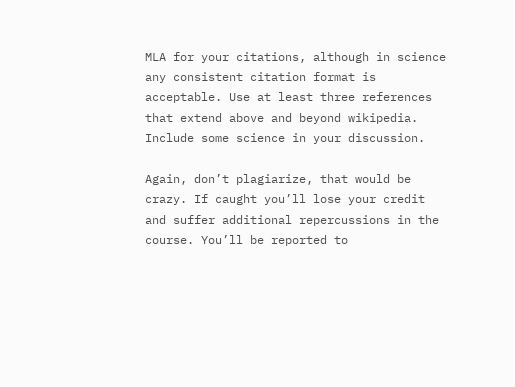MLA for your citations, although in science any consistent citation format is acceptable. Use at least three references that extend above and beyond wikipedia. Include some science in your discussion.

Again, don’t plagiarize, that would be crazy. If caught you’ll lose your credit and suffer additional repercussions in the course. You’ll be reported to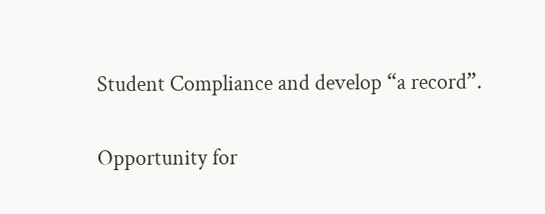Student Compliance and develop “a record”.

Opportunity for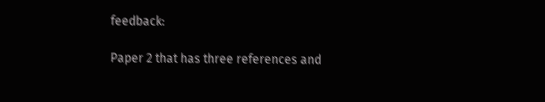feedback:

Paper 2 that has three references and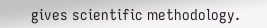gives scientific methodology.